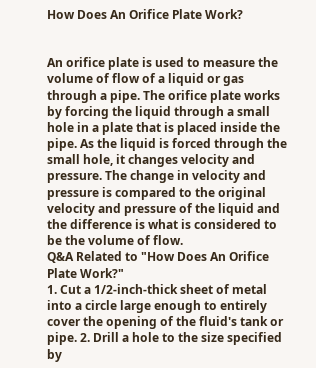How Does An Orifice Plate Work?


An orifice plate is used to measure the volume of flow of a liquid or gas through a pipe. The orifice plate works by forcing the liquid through a small hole in a plate that is placed inside the pipe. As the liquid is forced through the small hole, it changes velocity and pressure. The change in velocity and pressure is compared to the original velocity and pressure of the liquid and the difference is what is considered to be the volume of flow.
Q&A Related to "How Does An Orifice Plate Work?"
1. Cut a 1/2-inch-thick sheet of metal into a circle large enough to entirely cover the opening of the fluid's tank or pipe. 2. Drill a hole to the size specified by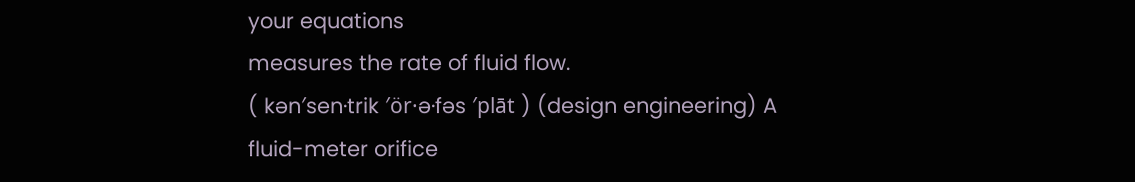your equations
measures the rate of fluid flow.
( kən′sen·trik ′ör·ə·fəs ′plāt ) (design engineering) A fluid-meter orifice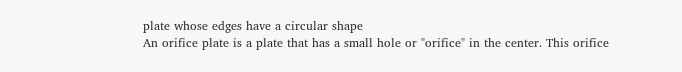plate whose edges have a circular shape
An orifice plate is a plate that has a small hole or "orifice" in the center. This orifice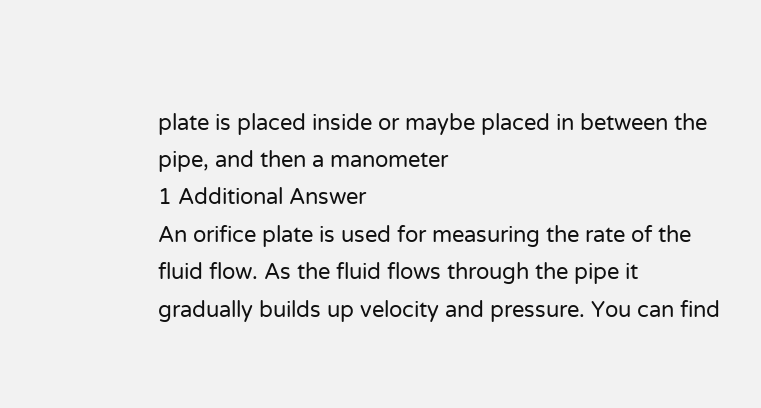plate is placed inside or maybe placed in between the pipe, and then a manometer
1 Additional Answer
An orifice plate is used for measuring the rate of the fluid flow. As the fluid flows through the pipe it gradually builds up velocity and pressure. You can find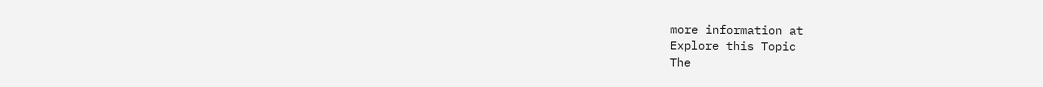more information at
Explore this Topic
The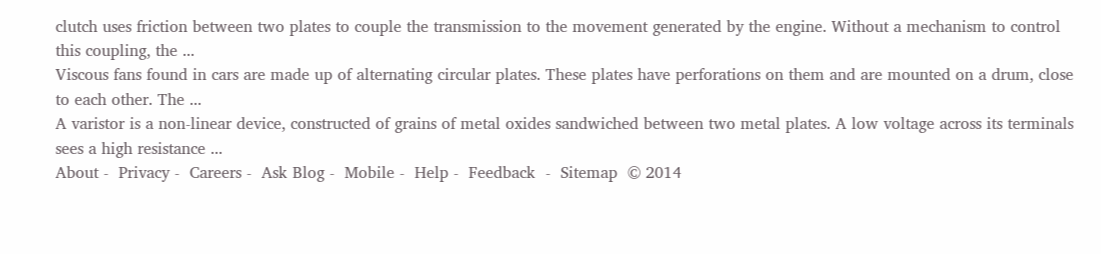clutch uses friction between two plates to couple the transmission to the movement generated by the engine. Without a mechanism to control this coupling, the ...
Viscous fans found in cars are made up of alternating circular plates. These plates have perforations on them and are mounted on a drum, close to each other. The ...
A varistor is a non-linear device, constructed of grains of metal oxides sandwiched between two metal plates. A low voltage across its terminals sees a high resistance ...
About -  Privacy -  Careers -  Ask Blog -  Mobile -  Help -  Feedback  -  Sitemap  © 2014